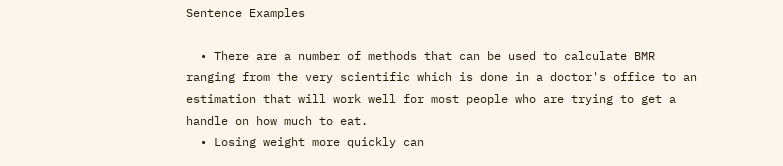Sentence Examples

  • There are a number of methods that can be used to calculate BMR ranging from the very scientific which is done in a doctor's office to an estimation that will work well for most people who are trying to get a handle on how much to eat.
  • Losing weight more quickly can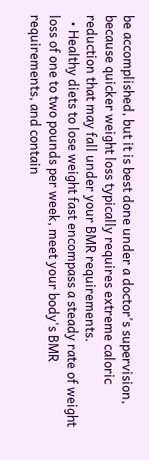be accomplished, but it is best done under a doctor's supervision, because quicker weight loss typically requires extreme caloric reduction that may fall under your BMR requirements.
  • Healthy diets to lose weight fast encompass a steady rate of weight loss of one to two pounds per week, meet your body's BMR requirements, and contain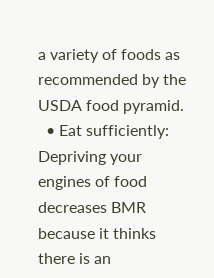a variety of foods as recommended by the USDA food pyramid.
  • Eat sufficiently: Depriving your engines of food decreases BMR because it thinks there is an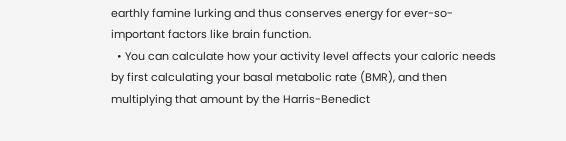earthly famine lurking and thus conserves energy for ever-so-important factors like brain function.
  • You can calculate how your activity level affects your caloric needs by first calculating your basal metabolic rate (BMR), and then multiplying that amount by the Harris-Benedict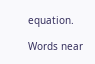equation.

Words near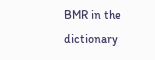BMR in the dictionary